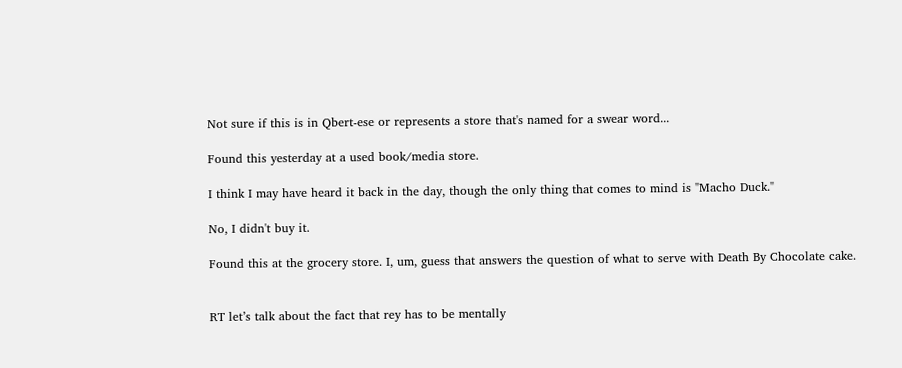Not sure if this is in Qbert-ese or represents a store that's named for a swear word...

Found this yesterday at a used book/media store.

I think I may have heard it back in the day, though the only thing that comes to mind is "Macho Duck."

No, I didn't buy it.

Found this at the grocery store. I, um, guess that answers the question of what to serve with Death By Chocolate cake.


RT let’s talk about the fact that rey has to be mentally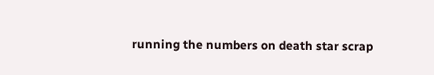running the numbers on death star scrap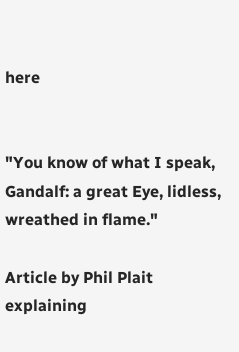here


"You know of what I speak, Gandalf: a great Eye, lidless, wreathed in flame."

Article by Phil Plait explaining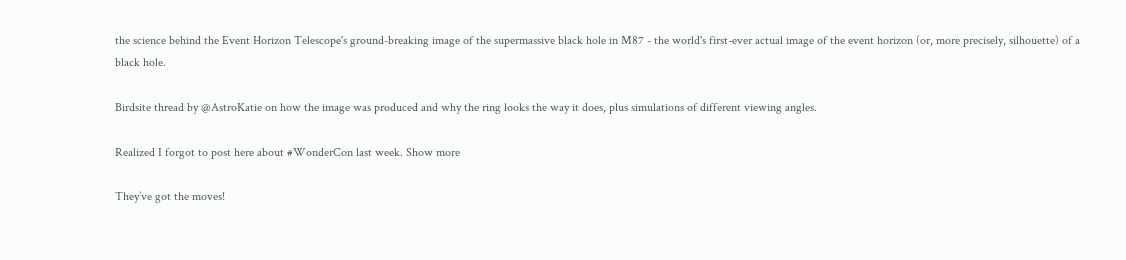the science behind the Event Horizon Telescope's ground-breaking image of the supermassive black hole in M87 - the world's first-ever actual image of the event horizon (or, more precisely, silhouette) of a black hole.

Birdsite thread by @AstroKatie on how the image was produced and why the ring looks the way it does, plus simulations of different viewing angles.

Realized I forgot to post here about #WonderCon last week. Show more

They’ve got the moves!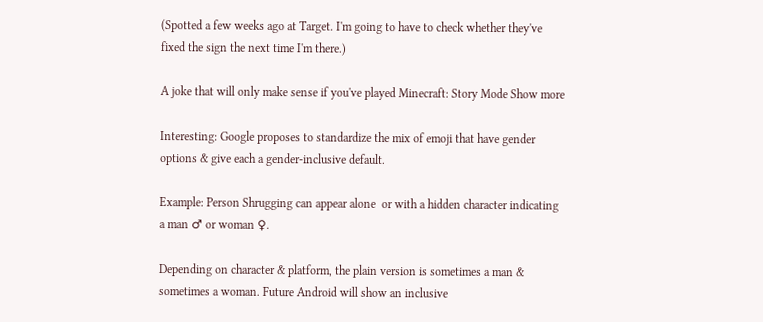(Spotted a few weeks ago at Target. I'm going to have to check whether they've fixed the sign the next time I'm there.)

A joke that will only make sense if you've played Minecraft: Story Mode Show more

Interesting: Google proposes to standardize the mix of emoji that have gender options & give each a gender-inclusive default.

Example: Person Shrugging can appear alone  or with a hidden character indicating a man ♂ or woman ♀.

Depending on character & platform, the plain version is sometimes a man & sometimes a woman. Future Android will show an inclusive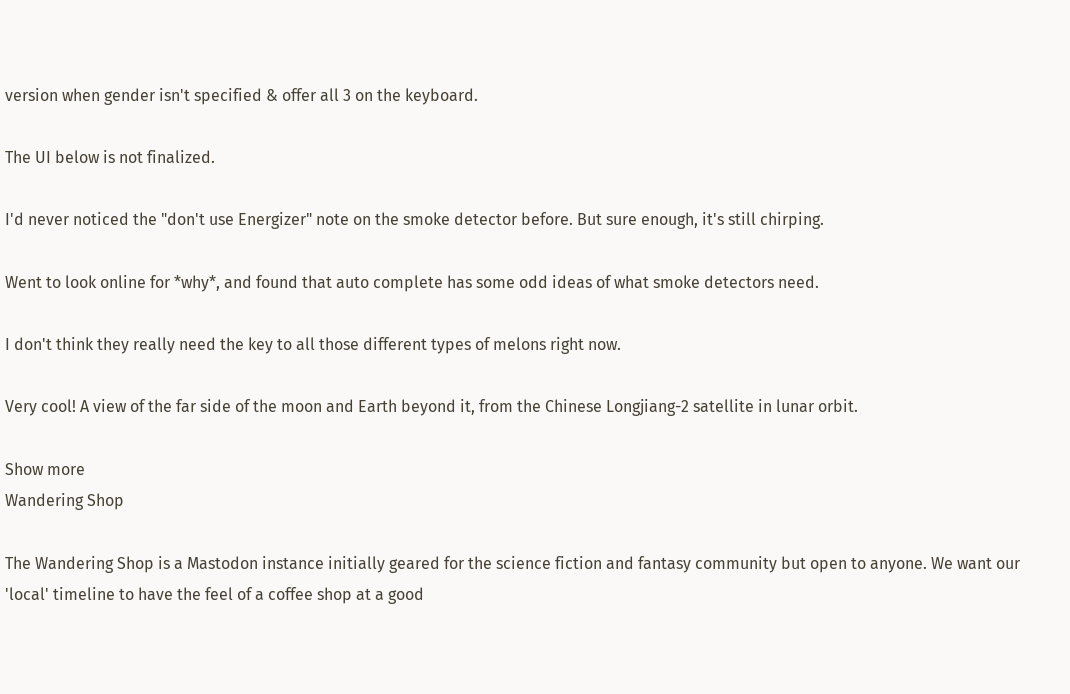version when gender isn't specified & offer all 3 on the keyboard.

The UI below is not finalized.

I'd never noticed the "don't use Energizer" note on the smoke detector before. But sure enough, it's still chirping.

Went to look online for *why*, and found that auto complete has some odd ideas of what smoke detectors need.

I don't think they really need the key to all those different types of melons right now.

Very cool! A view of the far side of the moon and Earth beyond it, from the Chinese Longjiang-2 satellite in lunar orbit.

Show more
Wandering Shop

The Wandering Shop is a Mastodon instance initially geared for the science fiction and fantasy community but open to anyone. We want our 'local' timeline to have the feel of a coffee shop at a good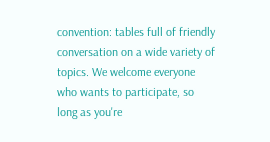convention: tables full of friendly conversation on a wide variety of topics. We welcome everyone who wants to participate, so long as you're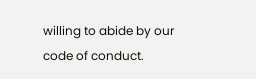willing to abide by our code of conduct.